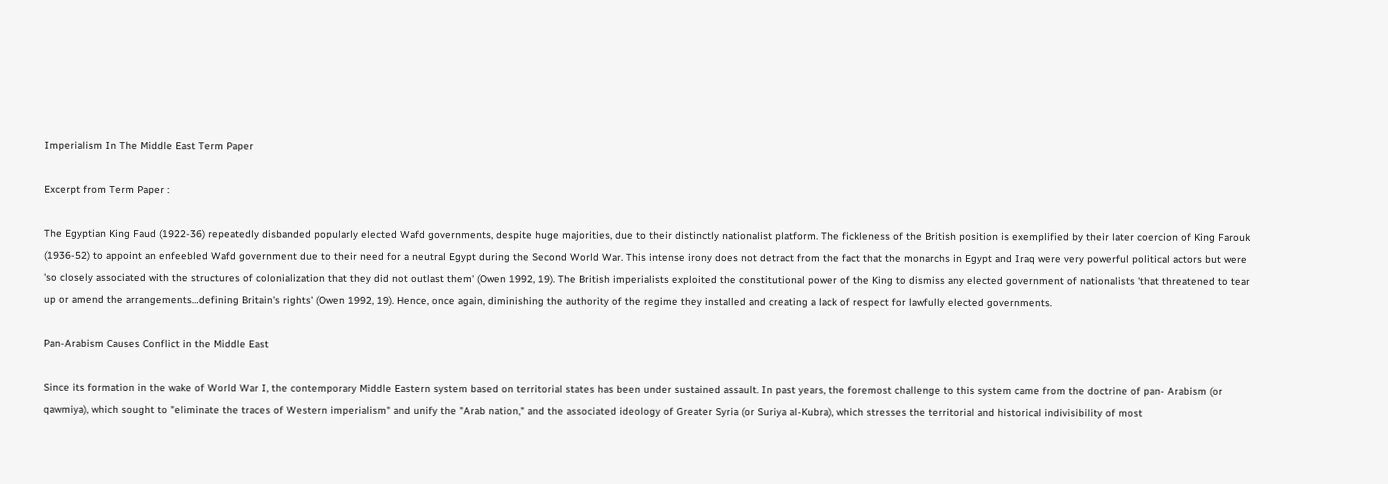Imperialism In The Middle East Term Paper

Excerpt from Term Paper :

The Egyptian King Faud (1922-36) repeatedly disbanded popularly elected Wafd governments, despite huge majorities, due to their distinctly nationalist platform. The fickleness of the British position is exemplified by their later coercion of King Farouk (1936-52) to appoint an enfeebled Wafd government due to their need for a neutral Egypt during the Second World War. This intense irony does not detract from the fact that the monarchs in Egypt and Iraq were very powerful political actors but were 'so closely associated with the structures of colonialization that they did not outlast them' (Owen 1992, 19). The British imperialists exploited the constitutional power of the King to dismiss any elected government of nationalists 'that threatened to tear up or amend the arrangements…defining Britain's rights' (Owen 1992, 19). Hence, once again, diminishing the authority of the regime they installed and creating a lack of respect for lawfully elected governments.

Pan-Arabism Causes Conflict in the Middle East

Since its formation in the wake of World War I, the contemporary Middle Eastern system based on territorial states has been under sustained assault. In past years, the foremost challenge to this system came from the doctrine of pan- Arabism (or qawmiya), which sought to "eliminate the traces of Western imperialism" and unify the "Arab nation," and the associated ideology of Greater Syria (or Suriya al-Kubra), which stresses the territorial and historical indivisibility of most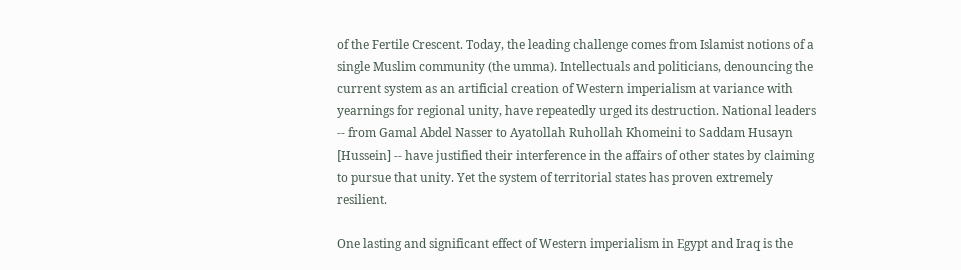of the Fertile Crescent. Today, the leading challenge comes from Islamist notions of a single Muslim community (the umma). Intellectuals and politicians, denouncing the current system as an artificial creation of Western imperialism at variance with yearnings for regional unity, have repeatedly urged its destruction. National leaders -- from Gamal Abdel Nasser to Ayatollah Ruhollah Khomeini to Saddam Husayn [Hussein] -- have justified their interference in the affairs of other states by claiming to pursue that unity. Yet the system of territorial states has proven extremely resilient.

One lasting and significant effect of Western imperialism in Egypt and Iraq is the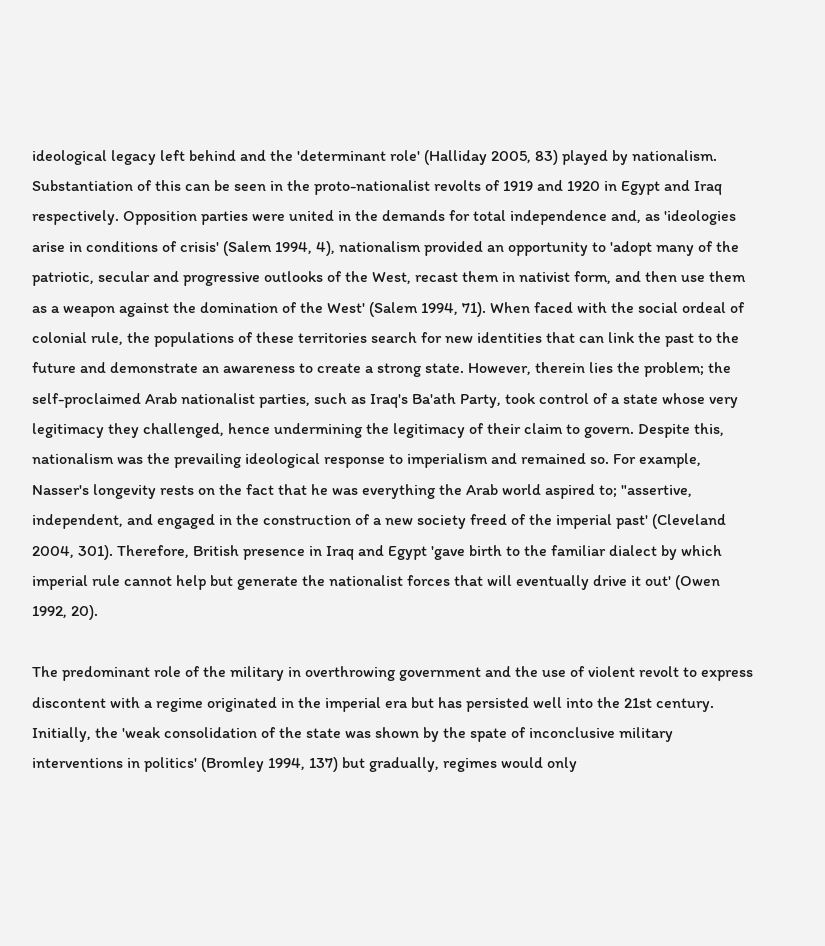ideological legacy left behind and the 'determinant role' (Halliday 2005, 83) played by nationalism. Substantiation of this can be seen in the proto-nationalist revolts of 1919 and 1920 in Egypt and Iraq respectively. Opposition parties were united in the demands for total independence and, as 'ideologies arise in conditions of crisis' (Salem 1994, 4), nationalism provided an opportunity to 'adopt many of the patriotic, secular and progressive outlooks of the West, recast them in nativist form, and then use them as a weapon against the domination of the West' (Salem 1994, 71). When faced with the social ordeal of colonial rule, the populations of these territories search for new identities that can link the past to the future and demonstrate an awareness to create a strong state. However, therein lies the problem; the self-proclaimed Arab nationalist parties, such as Iraq's Ba'ath Party, took control of a state whose very legitimacy they challenged, hence undermining the legitimacy of their claim to govern. Despite this, nationalism was the prevailing ideological response to imperialism and remained so. For example, Nasser's longevity rests on the fact that he was everything the Arab world aspired to; "assertive, independent, and engaged in the construction of a new society freed of the imperial past' (Cleveland 2004, 301). Therefore, British presence in Iraq and Egypt 'gave birth to the familiar dialect by which imperial rule cannot help but generate the nationalist forces that will eventually drive it out' (Owen 1992, 20).

The predominant role of the military in overthrowing government and the use of violent revolt to express discontent with a regime originated in the imperial era but has persisted well into the 21st century. Initially, the 'weak consolidation of the state was shown by the spate of inconclusive military interventions in politics' (Bromley 1994, 137) but gradually, regimes would only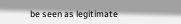be seen as legitimate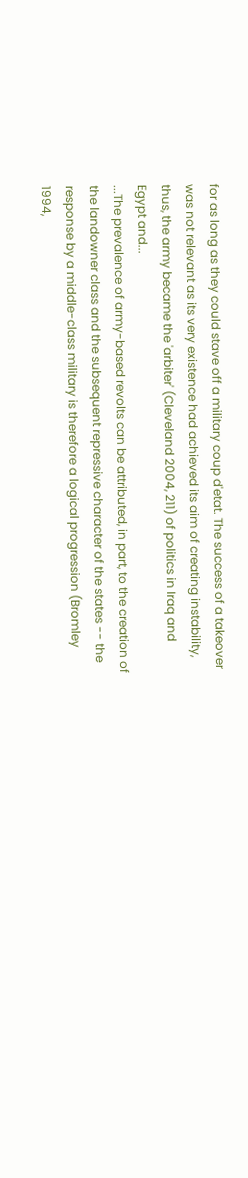for as long as they could stave off a military coup d'etat. The success of a takeover was not relevant as its very existence had achieved its aim of creating instability, thus, the army became the 'arbiter' (Cleveland 2004, 211) of politics in Iraq and Egypt and...
...The prevalence of army-based revolts can be attributed, in part, to the creation of the landowner class and the subsequent repressive character of the states -- the response by a middle-class military is therefore a logical progression (Bromley 1994,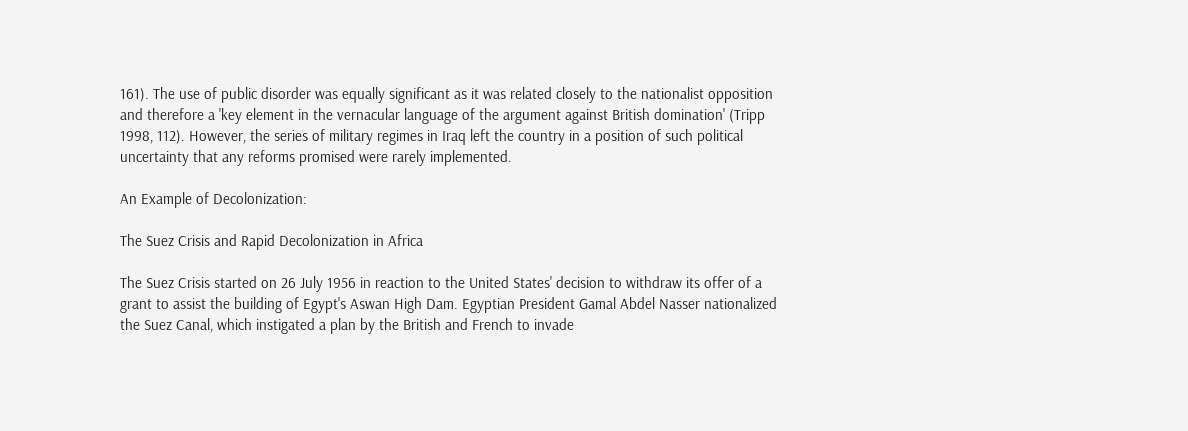161). The use of public disorder was equally significant as it was related closely to the nationalist opposition and therefore a 'key element in the vernacular language of the argument against British domination' (Tripp 1998, 112). However, the series of military regimes in Iraq left the country in a position of such political uncertainty that any reforms promised were rarely implemented.

An Example of Decolonization:

The Suez Crisis and Rapid Decolonization in Africa

The Suez Crisis started on 26 July 1956 in reaction to the United States' decision to withdraw its offer of a grant to assist the building of Egypt's Aswan High Dam. Egyptian President Gamal Abdel Nasser nationalized the Suez Canal, which instigated a plan by the British and French to invade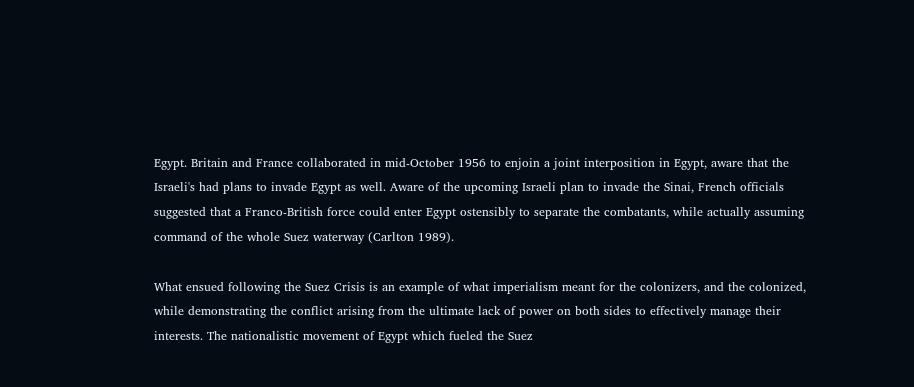Egypt. Britain and France collaborated in mid-October 1956 to enjoin a joint interposition in Egypt, aware that the Israeli's had plans to invade Egypt as well. Aware of the upcoming Israeli plan to invade the Sinai, French officials suggested that a Franco-British force could enter Egypt ostensibly to separate the combatants, while actually assuming command of the whole Suez waterway (Carlton 1989).

What ensued following the Suez Crisis is an example of what imperialism meant for the colonizers, and the colonized, while demonstrating the conflict arising from the ultimate lack of power on both sides to effectively manage their interests. The nationalistic movement of Egypt which fueled the Suez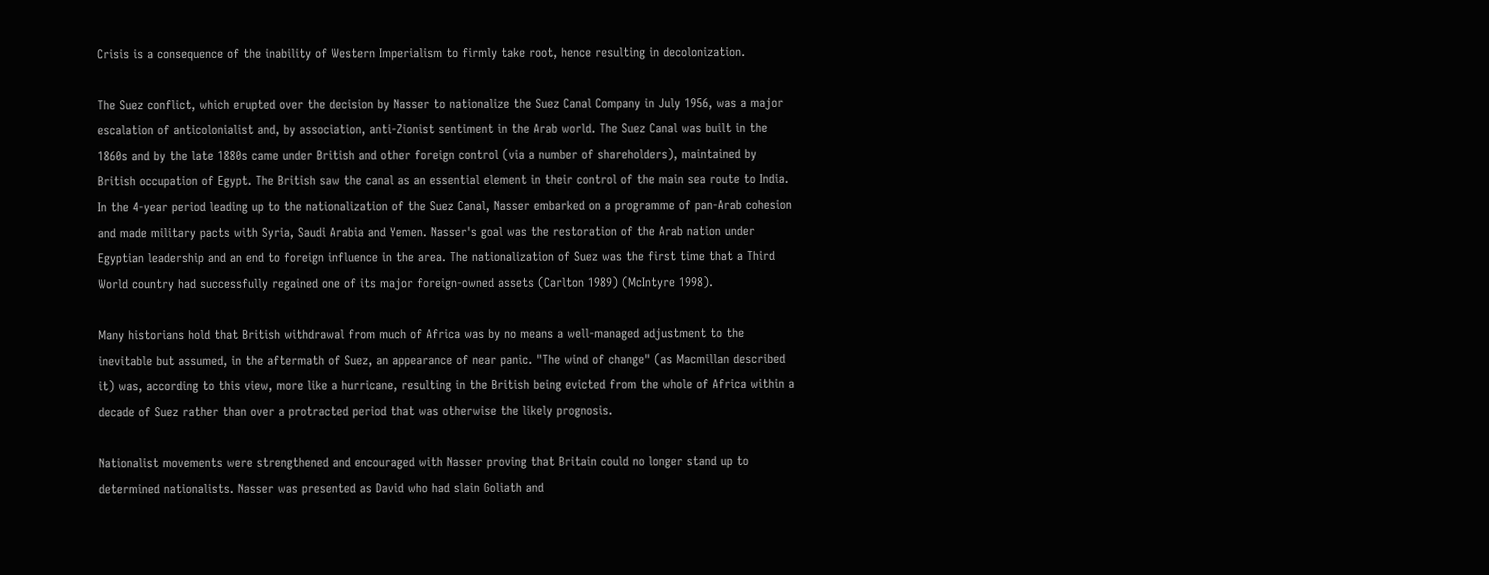Crisis is a consequence of the inability of Western Imperialism to firmly take root, hence resulting in decolonization.

The Suez conflict, which erupted over the decision by Nasser to nationalize the Suez Canal Company in July 1956, was a major escalation of anticolonialist and, by association, anti-Zionist sentiment in the Arab world. The Suez Canal was built in the 1860s and by the late 1880s came under British and other foreign control (via a number of shareholders), maintained by British occupation of Egypt. The British saw the canal as an essential element in their control of the main sea route to India. In the 4-year period leading up to the nationalization of the Suez Canal, Nasser embarked on a programme of pan-Arab cohesion and made military pacts with Syria, Saudi Arabia and Yemen. Nasser's goal was the restoration of the Arab nation under Egyptian leadership and an end to foreign influence in the area. The nationalization of Suez was the first time that a Third World country had successfully regained one of its major foreign-owned assets (Carlton 1989) (McIntyre 1998).

Many historians hold that British withdrawal from much of Africa was by no means a well-managed adjustment to the inevitable but assumed, in the aftermath of Suez, an appearance of near panic. "The wind of change" (as Macmillan described it) was, according to this view, more like a hurricane, resulting in the British being evicted from the whole of Africa within a decade of Suez rather than over a protracted period that was otherwise the likely prognosis.

Nationalist movements were strengthened and encouraged with Nasser proving that Britain could no longer stand up to determined nationalists. Nasser was presented as David who had slain Goliath and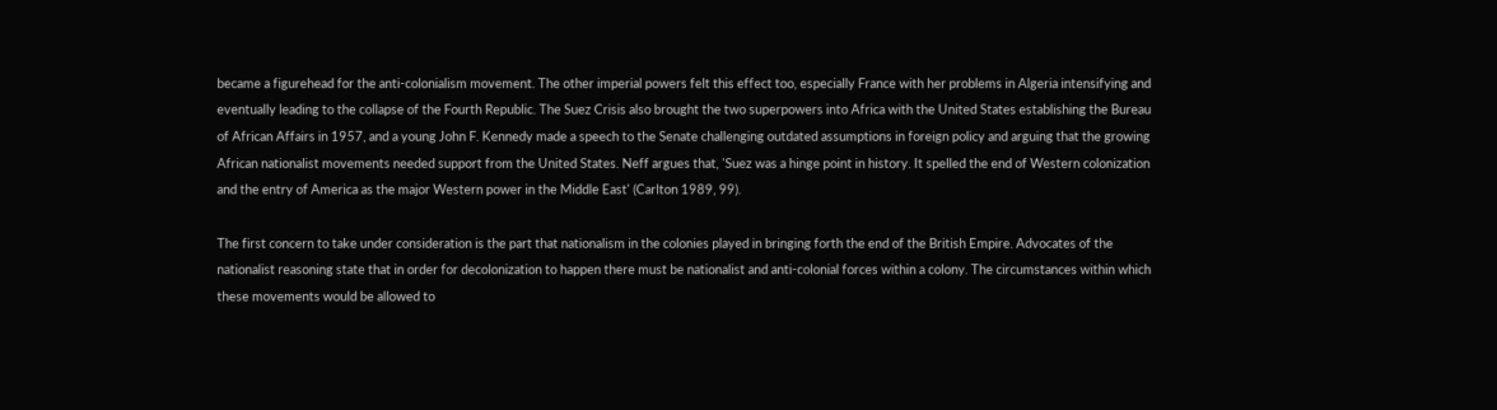became a figurehead for the anti-colonialism movement. The other imperial powers felt this effect too, especially France with her problems in Algeria intensifying and eventually leading to the collapse of the Fourth Republic. The Suez Crisis also brought the two superpowers into Africa with the United States establishing the Bureau of African Affairs in 1957, and a young John F. Kennedy made a speech to the Senate challenging outdated assumptions in foreign policy and arguing that the growing African nationalist movements needed support from the United States. Neff argues that, 'Suez was a hinge point in history. It spelled the end of Western colonization and the entry of America as the major Western power in the Middle East' (Carlton 1989, 99).

The first concern to take under consideration is the part that nationalism in the colonies played in bringing forth the end of the British Empire. Advocates of the nationalist reasoning state that in order for decolonization to happen there must be nationalist and anti-colonial forces within a colony. The circumstances within which these movements would be allowed to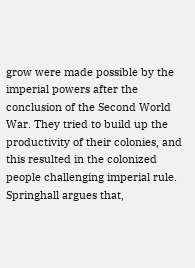grow were made possible by the imperial powers after the conclusion of the Second World War. They tried to build up the productivity of their colonies, and this resulted in the colonized people challenging imperial rule. Springhall argues that,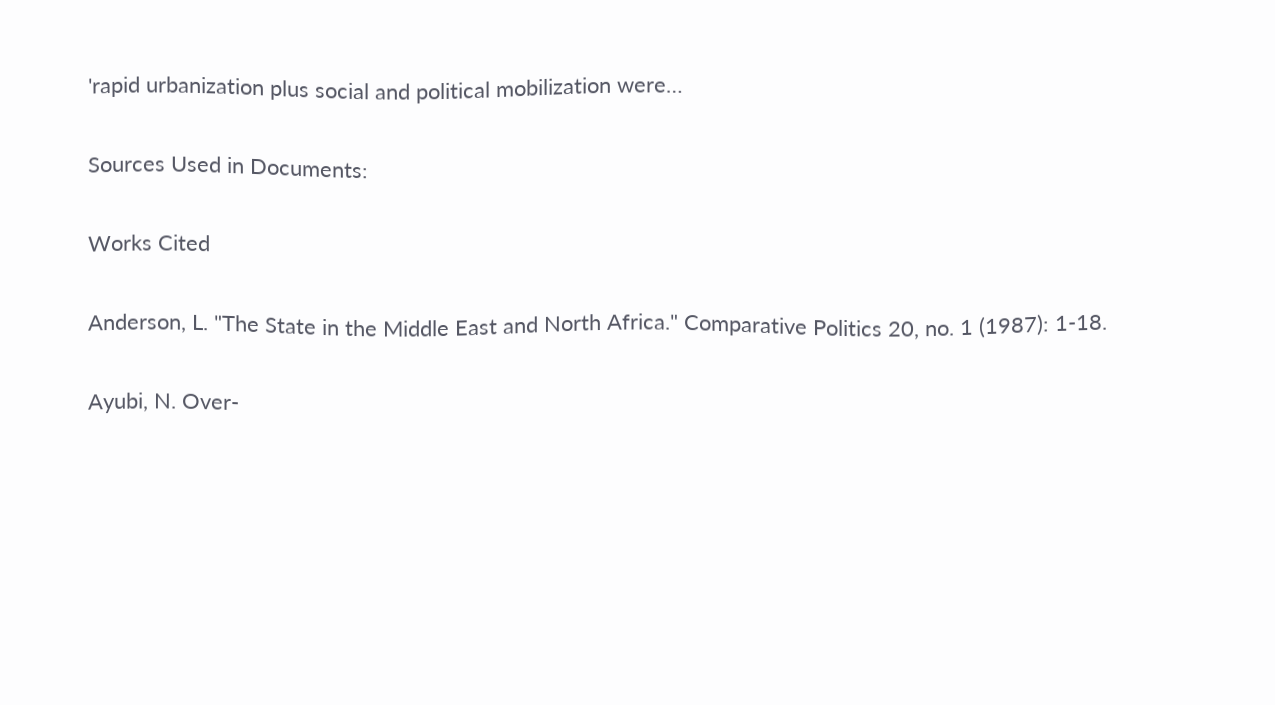'rapid urbanization plus social and political mobilization were…

Sources Used in Documents:

Works Cited

Anderson, L. "The State in the Middle East and North Africa." Comparative Politics 20, no. 1 (1987): 1-18.

Ayubi, N. Over-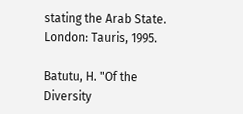stating the Arab State. London: Tauris, 1995.

Batutu, H. "Of the Diversity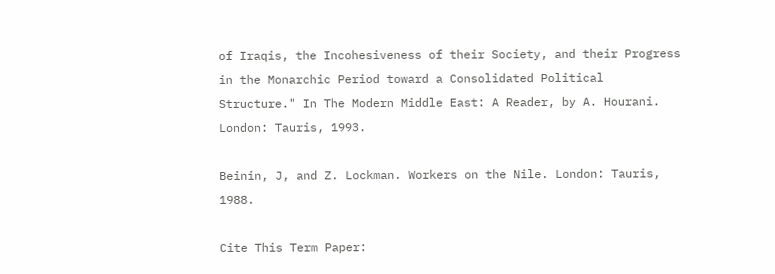of Iraqis, the Incohesiveness of their Society, and their Progress in the Monarchic Period toward a Consolidated Political Structure." In The Modern Middle East: A Reader, by A. Hourani. London: Tauris, 1993.

Beinin, J, and Z. Lockman. Workers on the Nile. London: Tauris, 1988.

Cite This Term Paper: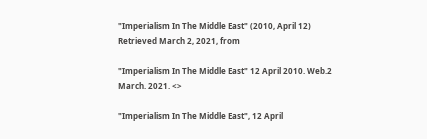"Imperialism In The Middle East" (2010, April 12) Retrieved March 2, 2021, from

"Imperialism In The Middle East" 12 April 2010. Web.2 March. 2021. <>

"Imperialism In The Middle East", 12 April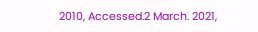2010, Accessed.2 March. 2021,